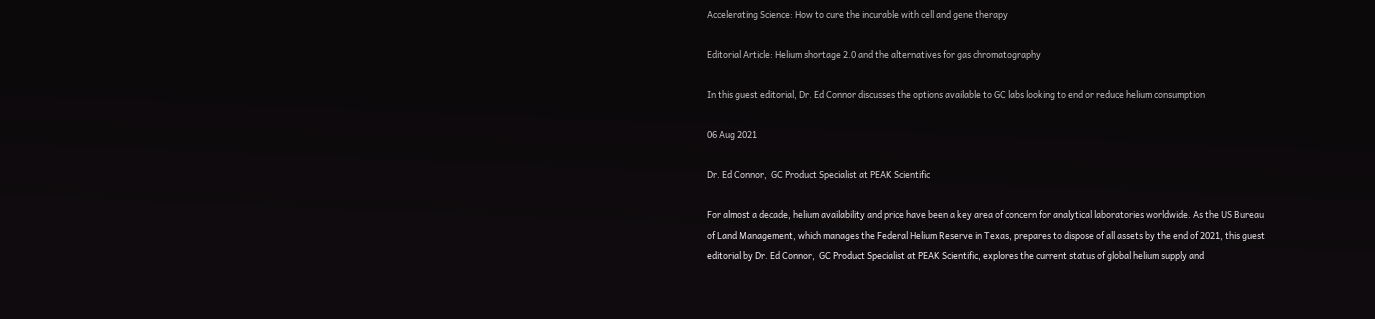Accelerating Science: How to cure the incurable with cell and gene therapy

Editorial Article: Helium shortage 2.0 and the alternatives for gas chromatography

In this guest editorial, Dr. Ed Connor discusses the options available to GC labs looking to end or reduce helium consumption

06 Aug 2021

Dr. Ed Connor,  GC Product Specialist at PEAK Scientific

For almost a decade, helium availability and price have been a key area of concern for analytical laboratories worldwide. As the US Bureau of Land Management, which manages the Federal Helium Reserve in Texas, prepares to dispose of all assets by the end of 2021, this guest editorial by Dr. Ed Connor,  GC Product Specialist at PEAK Scientific, explores the current status of global helium supply and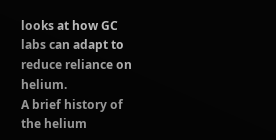looks at how GC labs can adapt to reduce reliance on helium.
A brief history of the helium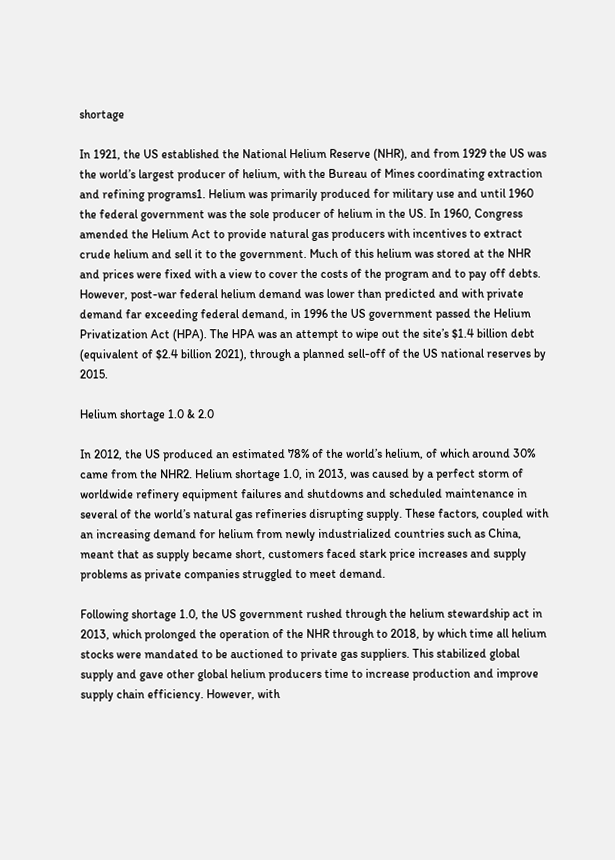shortage

In 1921, the US established the National Helium Reserve (NHR), and from 1929 the US was the world’s largest producer of helium, with the Bureau of Mines coordinating extraction and refining programs1. Helium was primarily produced for military use and until 1960 the federal government was the sole producer of helium in the US. In 1960, Congress amended the Helium Act to provide natural gas producers with incentives to extract crude helium and sell it to the government. Much of this helium was stored at the NHR and prices were fixed with a view to cover the costs of the program and to pay off debts. However, post-war federal helium demand was lower than predicted and with private demand far exceeding federal demand, in 1996 the US government passed the Helium Privatization Act (HPA). The HPA was an attempt to wipe out the site’s $1.4 billion debt (equivalent of $2.4 billion 2021), through a planned sell-off of the US national reserves by 2015.

Helium shortage 1.0 & 2.0

In 2012, the US produced an estimated 78% of the world’s helium, of which around 30% came from the NHR2. Helium shortage 1.0, in 2013, was caused by a perfect storm of worldwide refinery equipment failures and shutdowns and scheduled maintenance in several of the world’s natural gas refineries disrupting supply. These factors, coupled with an increasing demand for helium from newly industrialized countries such as China, meant that as supply became short, customers faced stark price increases and supply problems as private companies struggled to meet demand.

Following shortage 1.0, the US government rushed through the helium stewardship act in 2013, which prolonged the operation of the NHR through to 2018, by which time all helium stocks were mandated to be auctioned to private gas suppliers. This stabilized global supply and gave other global helium producers time to increase production and improve supply chain efficiency. However, with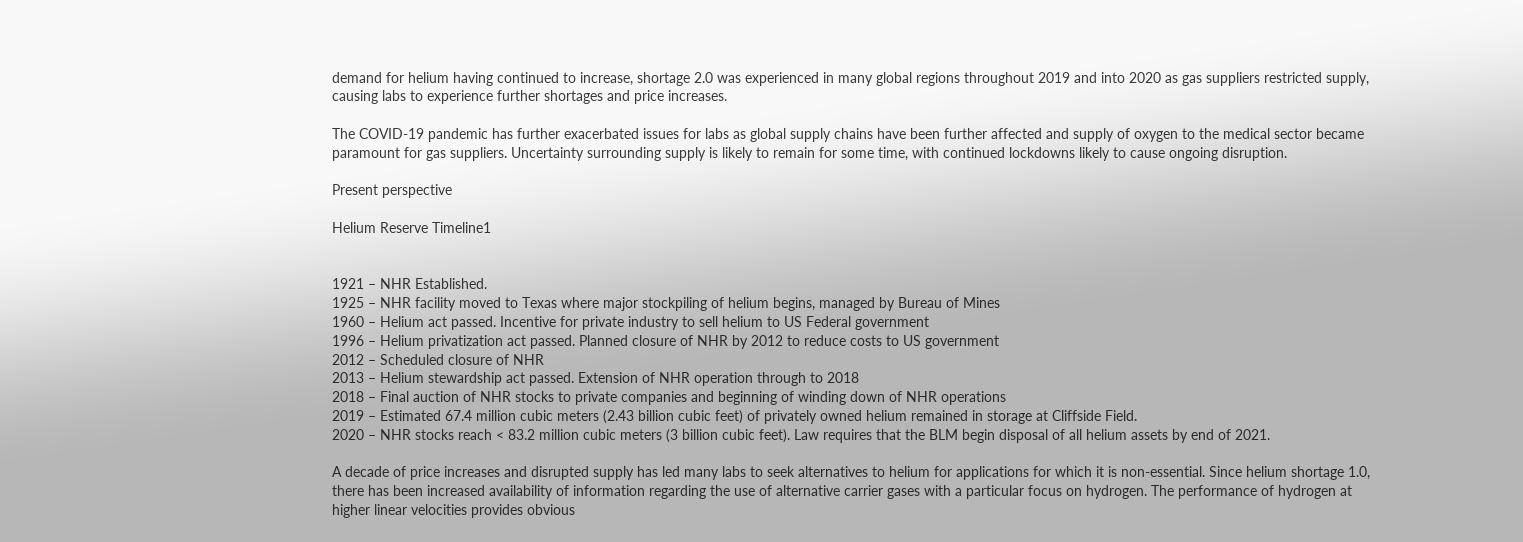demand for helium having continued to increase, shortage 2.0 was experienced in many global regions throughout 2019 and into 2020 as gas suppliers restricted supply, causing labs to experience further shortages and price increases.

The COVID-19 pandemic has further exacerbated issues for labs as global supply chains have been further affected and supply of oxygen to the medical sector became paramount for gas suppliers. Uncertainty surrounding supply is likely to remain for some time, with continued lockdowns likely to cause ongoing disruption.

Present perspective

Helium Reserve Timeline1


1921 – NHR Established.
1925 – NHR facility moved to Texas where major stockpiling of helium begins, managed by Bureau of Mines
1960 – Helium act passed. Incentive for private industry to sell helium to US Federal government
1996 – Helium privatization act passed. Planned closure of NHR by 2012 to reduce costs to US government
2012 – Scheduled closure of NHR
2013 – Helium stewardship act passed. Extension of NHR operation through to 2018
2018 – Final auction of NHR stocks to private companies and beginning of winding down of NHR operations
2019 – Estimated 67.4 million cubic meters (2.43 billion cubic feet) of privately owned helium remained in storage at Cliffside Field.
2020 – NHR stocks reach < 83.2 million cubic meters (3 billion cubic feet). Law requires that the BLM begin disposal of all helium assets by end of 2021.

A decade of price increases and disrupted supply has led many labs to seek alternatives to helium for applications for which it is non-essential. Since helium shortage 1.0, there has been increased availability of information regarding the use of alternative carrier gases with a particular focus on hydrogen. The performance of hydrogen at higher linear velocities provides obvious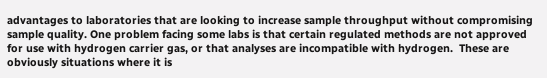advantages to laboratories that are looking to increase sample throughput without compromising sample quality. One problem facing some labs is that certain regulated methods are not approved for use with hydrogen carrier gas, or that analyses are incompatible with hydrogen.  These are obviously situations where it is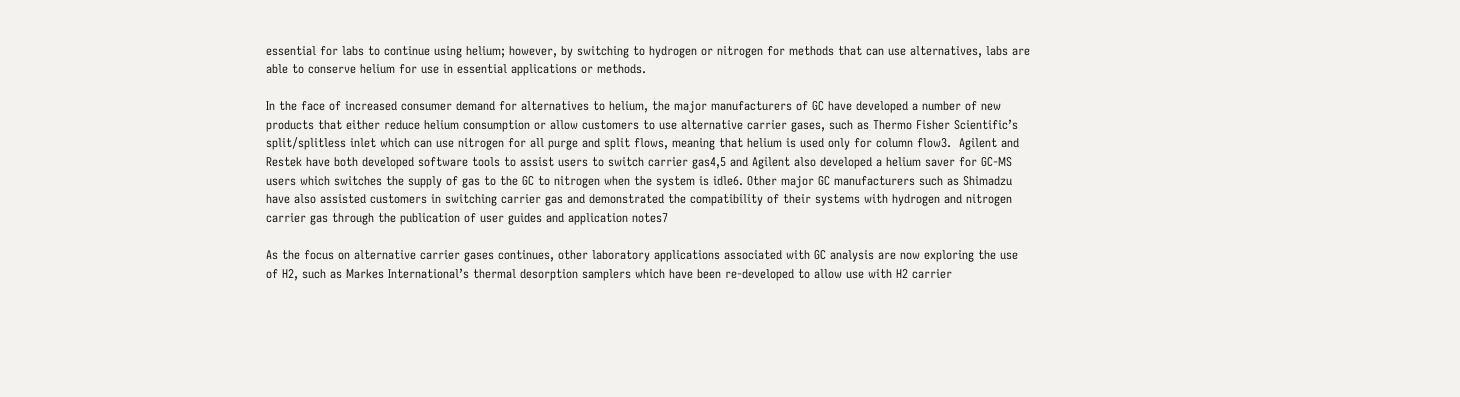essential for labs to continue using helium; however, by switching to hydrogen or nitrogen for methods that can use alternatives, labs are able to conserve helium for use in essential applications or methods.

In the face of increased consumer demand for alternatives to helium, the major manufacturers of GC have developed a number of new products that either reduce helium consumption or allow customers to use alternative carrier gases, such as Thermo Fisher Scientific’s split/splitless inlet which can use nitrogen for all purge and split flows, meaning that helium is used only for column flow3.  Agilent and Restek have both developed software tools to assist users to switch carrier gas4,5 and Agilent also developed a helium saver for GC-MS users which switches the supply of gas to the GC to nitrogen when the system is idle6. Other major GC manufacturers such as Shimadzu have also assisted customers in switching carrier gas and demonstrated the compatibility of their systems with hydrogen and nitrogen carrier gas through the publication of user guides and application notes7

As the focus on alternative carrier gases continues, other laboratory applications associated with GC analysis are now exploring the use of H2, such as Markes International’s thermal desorption samplers which have been re-developed to allow use with H2 carrier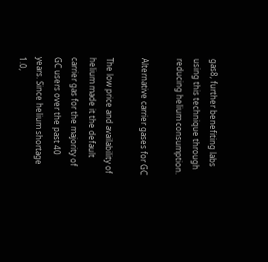gas8, further benefiting labs using this technique through reducing helium consumption.

Alternative carrier gases for GC

The low price and availability of helium made it the default carrier gas for the majority of GC users over the past 40 years. Since helium shortage 1.0,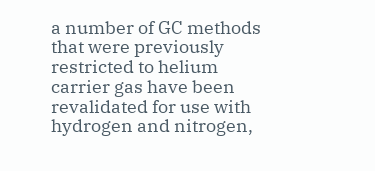a number of GC methods that were previously restricted to helium carrier gas have been revalidated for use with hydrogen and nitrogen,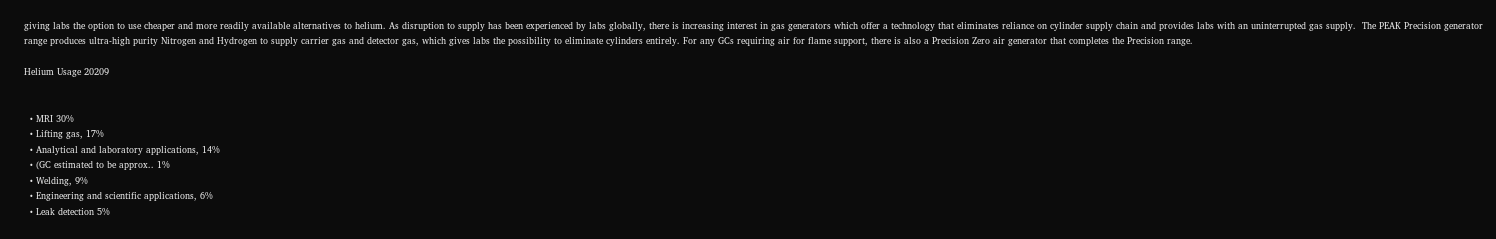giving labs the option to use cheaper and more readily available alternatives to helium. As disruption to supply has been experienced by labs globally, there is increasing interest in gas generators which offer a technology that eliminates reliance on cylinder supply chain and provides labs with an uninterrupted gas supply.  The PEAK Precision generator range produces ultra-high purity Nitrogen and Hydrogen to supply carrier gas and detector gas, which gives labs the possibility to eliminate cylinders entirely. For any GCs requiring air for flame support, there is also a Precision Zero air generator that completes the Precision range.

Helium Usage 20209


  • MRI 30%
  • Lifting gas, 17%
  • Analytical and laboratory applications, 14%
  • (GC estimated to be approx.. 1%
  • Welding, 9%
  • Engineering and scientific applications, 6%
  • Leak detection 5%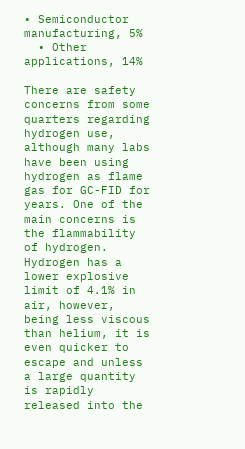• Semiconductor manufacturing, 5%
  • Other applications, 14%

There are safety concerns from some quarters regarding hydrogen use, although many labs have been using hydrogen as flame gas for GC-FID for years. One of the main concerns is the flammability of hydrogen. Hydrogen has a lower explosive limit of 4.1% in air, however, being less viscous than helium, it is even quicker to escape and unless a large quantity is rapidly released into the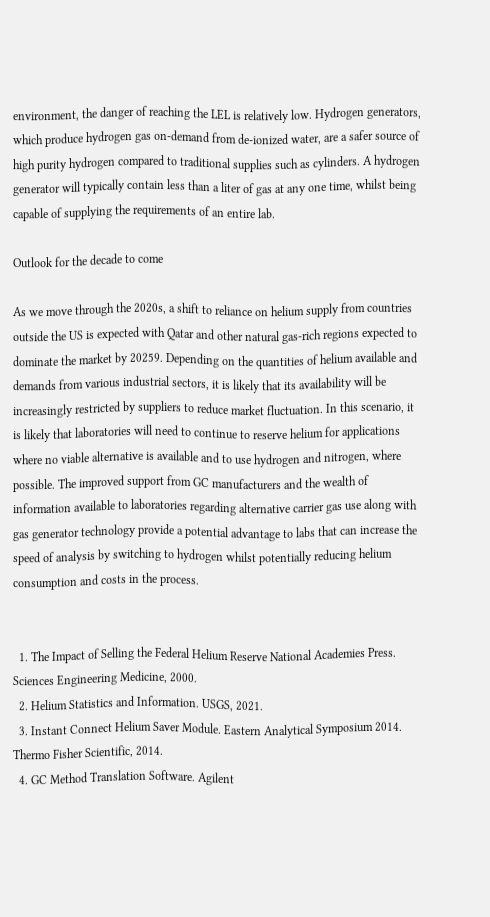environment, the danger of reaching the LEL is relatively low. Hydrogen generators, which produce hydrogen gas on-demand from de-ionized water, are a safer source of high purity hydrogen compared to traditional supplies such as cylinders. A hydrogen generator will typically contain less than a liter of gas at any one time, whilst being capable of supplying the requirements of an entire lab.

Outlook for the decade to come

As we move through the 2020s, a shift to reliance on helium supply from countries outside the US is expected with Qatar and other natural gas-rich regions expected to dominate the market by 20259. Depending on the quantities of helium available and demands from various industrial sectors, it is likely that its availability will be increasingly restricted by suppliers to reduce market fluctuation. In this scenario, it is likely that laboratories will need to continue to reserve helium for applications where no viable alternative is available and to use hydrogen and nitrogen, where possible. The improved support from GC manufacturers and the wealth of information available to laboratories regarding alternative carrier gas use along with gas generator technology provide a potential advantage to labs that can increase the speed of analysis by switching to hydrogen whilst potentially reducing helium consumption and costs in the process.


  1. The Impact of Selling the Federal Helium Reserve National Academies Press. Sciences Engineering Medicine, 2000.
  2. Helium Statistics and Information. USGS, 2021.
  3. Instant Connect Helium Saver Module. Eastern Analytical Symposium 2014. Thermo Fisher Scientific, 2014.
  4. GC Method Translation Software. Agilent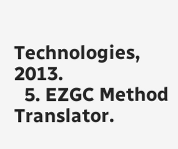Technologies, 2013.
  5. EZGC Method Translator.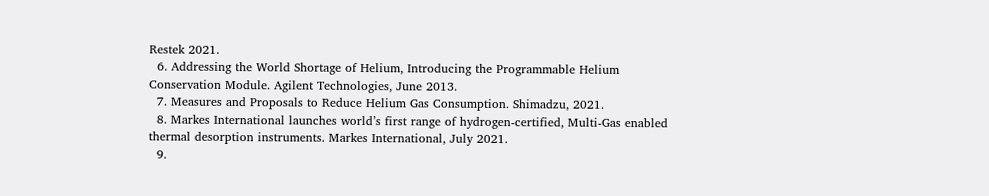Restek 2021.
  6. Addressing the World Shortage of Helium, Introducing the Programmable Helium Conservation Module. Agilent Technologies, June 2013.
  7. Measures and Proposals to Reduce Helium Gas Consumption. Shimadzu, 2021.
  8. Markes International launches world’s first range of hydrogen-certified, Multi-Gas enabled thermal desorption instruments. Markes International, July 2021.
  9.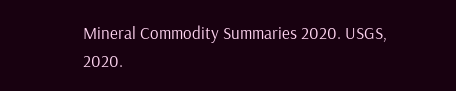Mineral Commodity Summaries 2020. USGS, 2020.